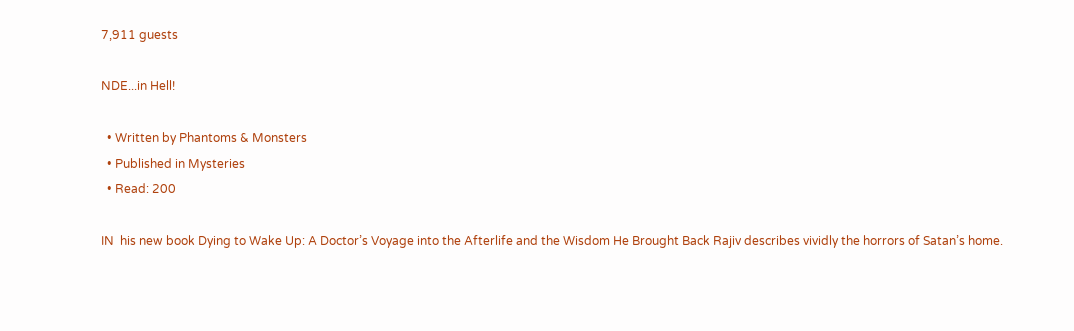7,911 guests

NDE...in Hell!

  • Written by Phantoms & Monsters
  • Published in Mysteries
  • Read: 200

IN  his new book Dying to Wake Up: A Doctor’s Voyage into the Afterlife and the Wisdom He Brought Back Rajiv describes vividly the horrors of Satan’s home.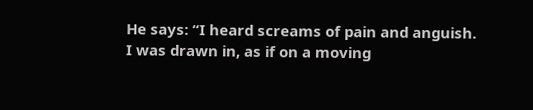He says: “I heard screams of pain and anguish. I was drawn in, as if on a moving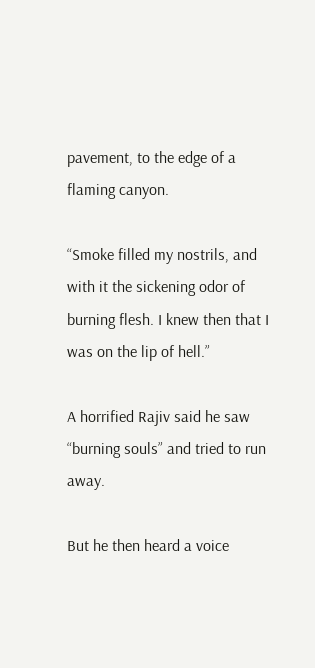pavement, to the edge of a flaming canyon.

“Smoke filled my nostrils, and with it the sickening odor of burning flesh. I knew then that I was on the lip of hell.”

A horrified Rajiv said he saw “burning souls” and tried to run away.

But he then heard a voice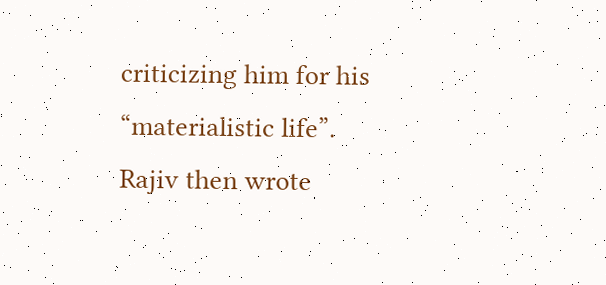criticizing him for his “materialistic life”.
Rajiv then wrote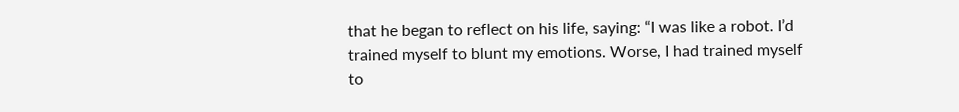that he began to reflect on his life, saying: “I was like a robot. I’d trained myself to blunt my emotions. Worse, I had trained myself to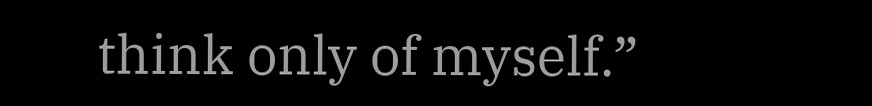think only of myself.”